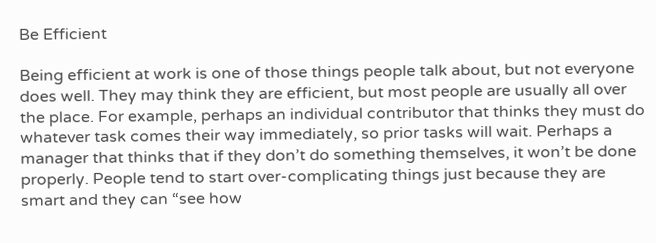Be Efficient

Being efficient at work is one of those things people talk about, but not everyone does well. They may think they are efficient, but most people are usually all over the place. For example, perhaps an individual contributor that thinks they must do whatever task comes their way immediately, so prior tasks will wait. Perhaps a manager that thinks that if they don’t do something themselves, it won’t be done properly. People tend to start over-complicating things just because they are smart and they can “see how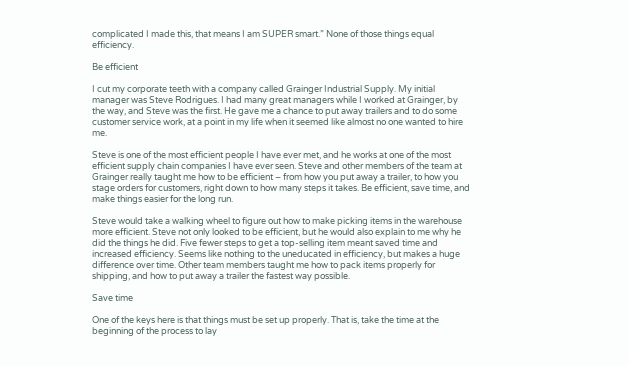complicated I made this, that means I am SUPER smart.” None of those things equal efficiency.

Be efficient

I cut my corporate teeth with a company called Grainger Industrial Supply. My initial manager was Steve Rodrigues. I had many great managers while I worked at Grainger, by the way, and Steve was the first. He gave me a chance to put away trailers and to do some customer service work, at a point in my life when it seemed like almost no one wanted to hire me.

Steve is one of the most efficient people I have ever met, and he works at one of the most efficient supply chain companies I have ever seen. Steve and other members of the team at Grainger really taught me how to be efficient – from how you put away a trailer, to how you stage orders for customers, right down to how many steps it takes. Be efficient, save time, and make things easier for the long run.

Steve would take a walking wheel to figure out how to make picking items in the warehouse more efficient. Steve not only looked to be efficient, but he would also explain to me why he did the things he did. Five fewer steps to get a top-selling item meant saved time and increased efficiency. Seems like nothing to the uneducated in efficiency, but makes a huge difference over time. Other team members taught me how to pack items properly for shipping, and how to put away a trailer the fastest way possible.

Save time

One of the keys here is that things must be set up properly. That is, take the time at the beginning of the process to lay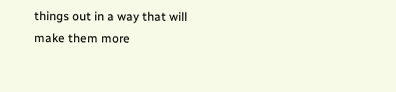things out in a way that will make them more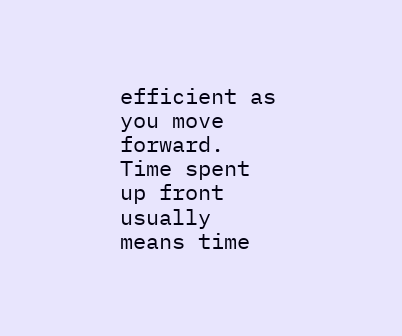efficient as you move forward. Time spent up front usually means time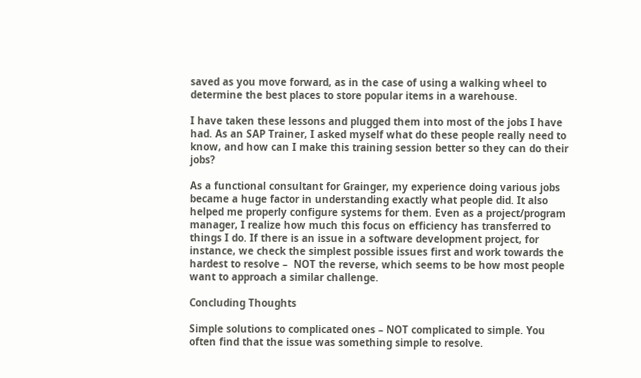saved as you move forward, as in the case of using a walking wheel to determine the best places to store popular items in a warehouse.

I have taken these lessons and plugged them into most of the jobs I have had. As an SAP Trainer, I asked myself what do these people really need to know, and how can I make this training session better so they can do their jobs?

As a functional consultant for Grainger, my experience doing various jobs became a huge factor in understanding exactly what people did. It also helped me properly configure systems for them. Even as a project/program manager, I realize how much this focus on efficiency has transferred to things I do. If there is an issue in a software development project, for instance, we check the simplest possible issues first and work towards the hardest to resolve –  NOT the reverse, which seems to be how most people want to approach a similar challenge.

Concluding Thoughts

Simple solutions to complicated ones – NOT complicated to simple. You often find that the issue was something simple to resolve.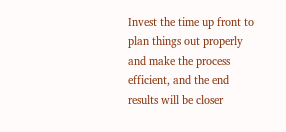Invest the time up front to plan things out properly and make the process efficient, and the end results will be closer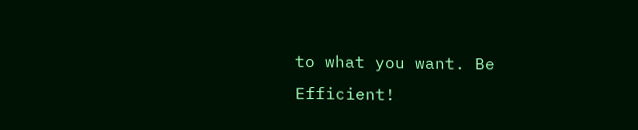to what you want. Be Efficient!